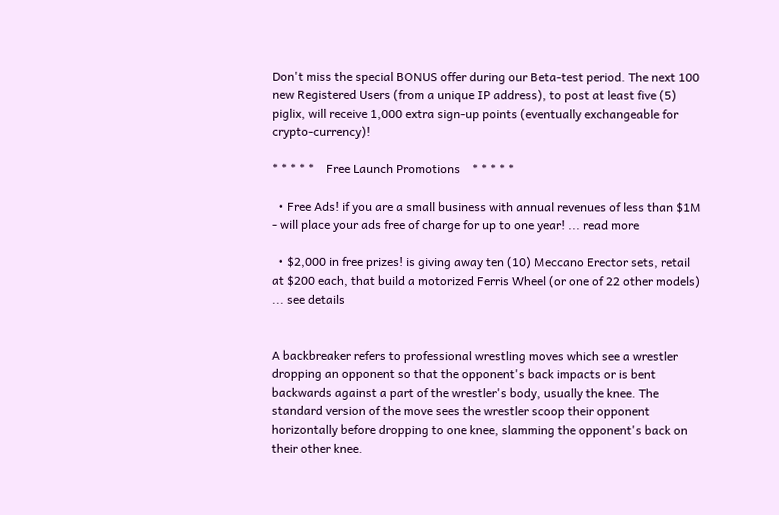Don't miss the special BONUS offer during our Beta-test period. The next 100 new Registered Users (from a unique IP address), to post at least five (5) piglix, will receive 1,000 extra sign-up points (eventually exchangeable for crypto-currency)!

* * * * *    Free Launch Promotions    * * * * *

  • Free Ads! if you are a small business with annual revenues of less than $1M - will place your ads free of charge for up to one year! ... read more

  • $2,000 in free prizes! is giving away ten (10) Meccano Erector sets, retail at $200 each, that build a motorized Ferris Wheel (or one of 22 other models) ... see details


A backbreaker refers to professional wrestling moves which see a wrestler dropping an opponent so that the opponent's back impacts or is bent backwards against a part of the wrestler's body, usually the knee. The standard version of the move sees the wrestler scoop their opponent horizontally before dropping to one knee, slamming the opponent's back on their other knee.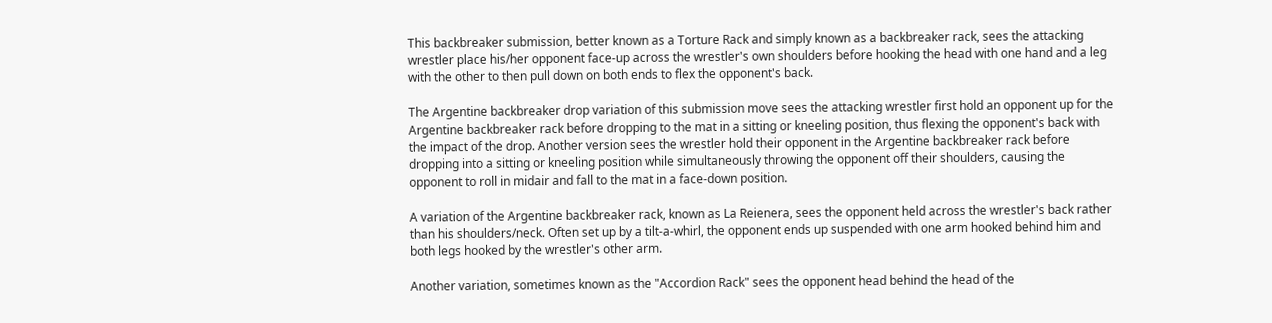This backbreaker submission, better known as a Torture Rack and simply known as a backbreaker rack, sees the attacking wrestler place his/her opponent face-up across the wrestler's own shoulders before hooking the head with one hand and a leg with the other to then pull down on both ends to flex the opponent's back.

The Argentine backbreaker drop variation of this submission move sees the attacking wrestler first hold an opponent up for the Argentine backbreaker rack before dropping to the mat in a sitting or kneeling position, thus flexing the opponent's back with the impact of the drop. Another version sees the wrestler hold their opponent in the Argentine backbreaker rack before dropping into a sitting or kneeling position while simultaneously throwing the opponent off their shoulders, causing the opponent to roll in midair and fall to the mat in a face-down position.

A variation of the Argentine backbreaker rack, known as La Reienera, sees the opponent held across the wrestler's back rather than his shoulders/neck. Often set up by a tilt-a-whirl, the opponent ends up suspended with one arm hooked behind him and both legs hooked by the wrestler's other arm.

Another variation, sometimes known as the "Accordion Rack" sees the opponent head behind the head of the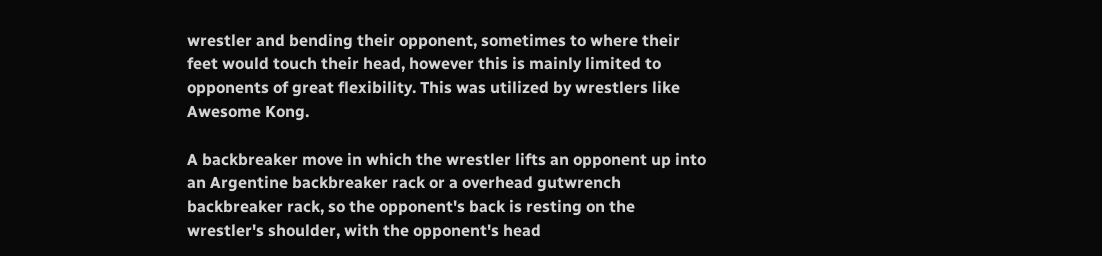wrestler and bending their opponent, sometimes to where their feet would touch their head, however this is mainly limited to opponents of great flexibility. This was utilized by wrestlers like Awesome Kong.

A backbreaker move in which the wrestler lifts an opponent up into an Argentine backbreaker rack or a overhead gutwrench backbreaker rack, so the opponent's back is resting on the wrestler's shoulder, with the opponent's head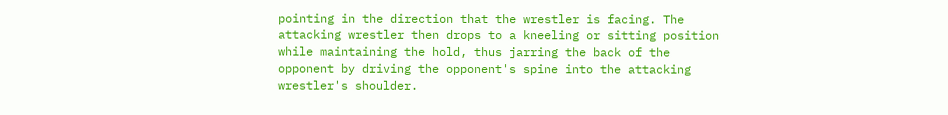pointing in the direction that the wrestler is facing. The attacking wrestler then drops to a kneeling or sitting position while maintaining the hold, thus jarring the back of the opponent by driving the opponent's spine into the attacking wrestler's shoulder.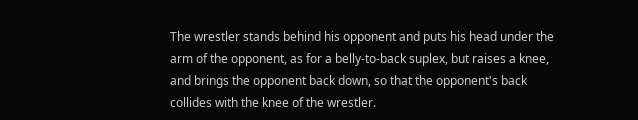The wrestler stands behind his opponent and puts his head under the arm of the opponent, as for a belly-to-back suplex, but raises a knee, and brings the opponent back down, so that the opponent's back collides with the knee of the wrestler.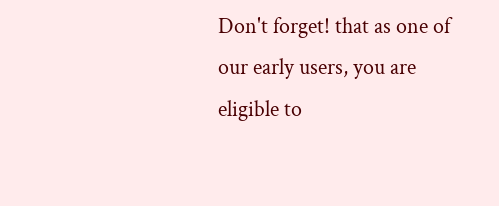Don't forget! that as one of our early users, you are eligible to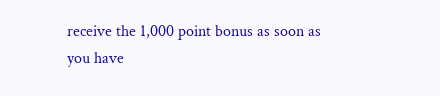receive the 1,000 point bonus as soon as you have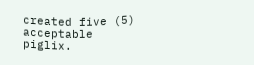created five (5) acceptable piglix.